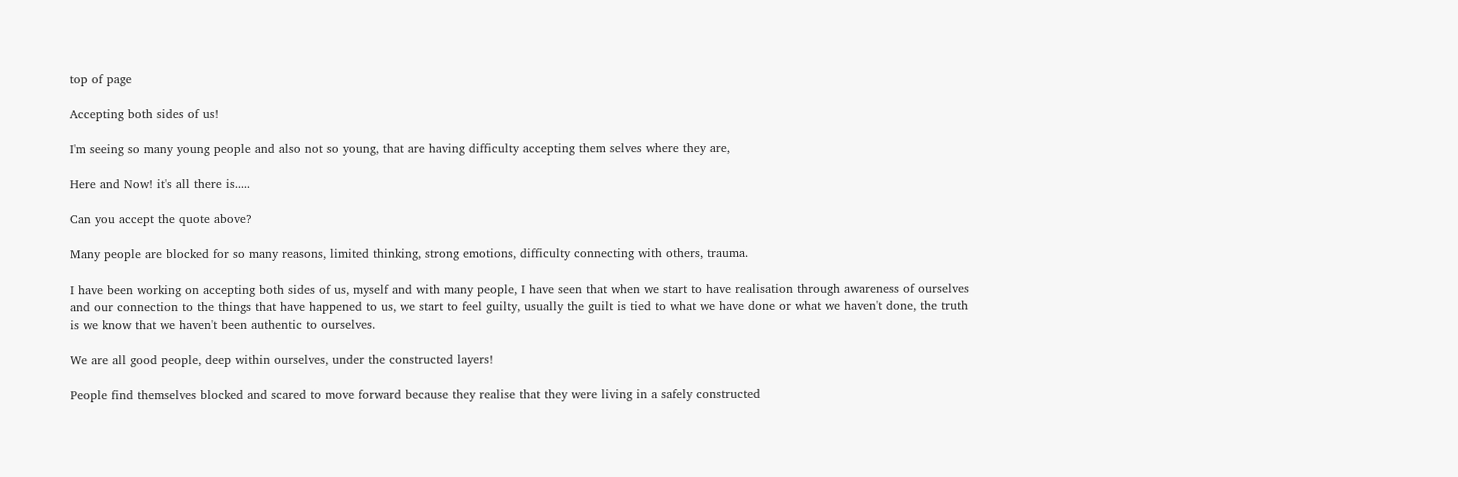top of page

Accepting both sides of us!

I'm seeing so many young people and also not so young, that are having difficulty accepting them selves where they are,

Here and Now! it's all there is.....

Can you accept the quote above?

Many people are blocked for so many reasons, limited thinking, strong emotions, difficulty connecting with others, trauma.

I have been working on accepting both sides of us, myself and with many people, I have seen that when we start to have realisation through awareness of ourselves and our connection to the things that have happened to us, we start to feel guilty, usually the guilt is tied to what we have done or what we haven't done, the truth is we know that we haven't been authentic to ourselves.

We are all good people, deep within ourselves, under the constructed layers!

People find themselves blocked and scared to move forward because they realise that they were living in a safely constructed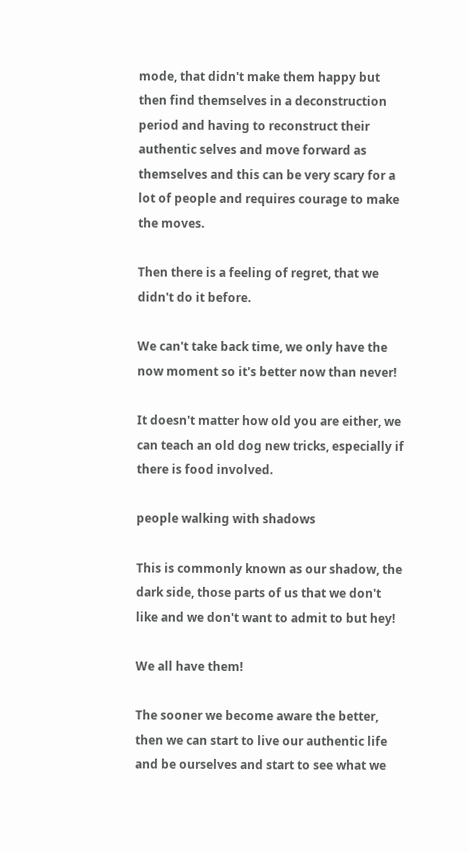mode, that didn't make them happy but then find themselves in a deconstruction period and having to reconstruct their authentic selves and move forward as themselves and this can be very scary for a lot of people and requires courage to make the moves.

Then there is a feeling of regret, that we didn't do it before.

We can't take back time, we only have the now moment so it's better now than never!

It doesn't matter how old you are either, we can teach an old dog new tricks, especially if there is food involved.

people walking with shadows

This is commonly known as our shadow, the dark side, those parts of us that we don't like and we don't want to admit to but hey!

We all have them!

The sooner we become aware the better, then we can start to live our authentic life and be ourselves and start to see what we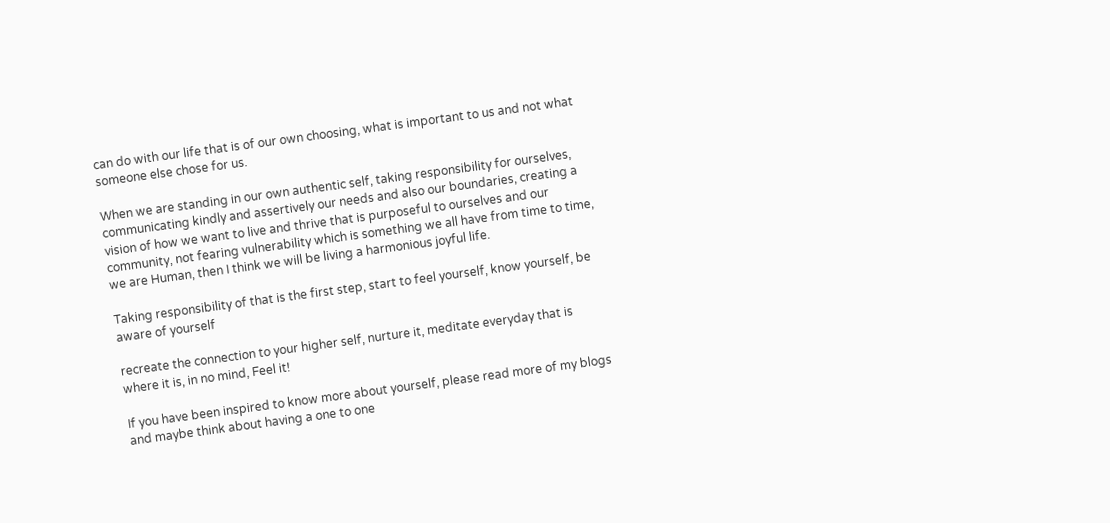can do with our life that is of our own choosing, what is important to us and not what someone else chose for us.

When we are standing in our own authentic self, taking responsibility for ourselves, communicating kindly and assertively our needs and also our boundaries, creating a vision of how we want to live and thrive that is purposeful to ourselves and our community, not fearing vulnerability which is something we all have from time to time, we are Human, then I think we will be living a harmonious joyful life.

Taking responsibility of that is the first step, start to feel yourself, know yourself, be aware of yourself

recreate the connection to your higher self, nurture it, meditate everyday that is where it is, in no mind, Feel it!

If you have been inspired to know more about yourself, please read more of my blogs and maybe think about having a one to one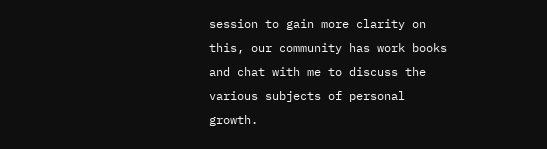session to gain more clarity on this, our community has work books and chat with me to discuss the various subjects of personal growth.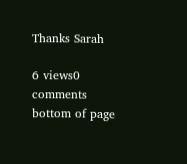Thanks Sarah

6 views0 comments
bottom of page